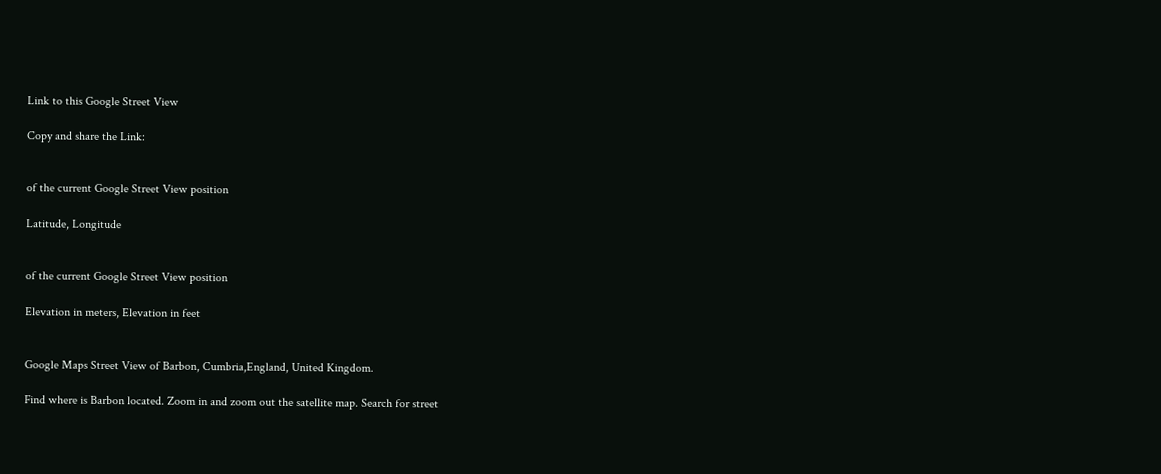Link to this Google Street View

Copy and share the Link:


of the current Google Street View position

Latitude, Longitude


of the current Google Street View position

Elevation in meters, Elevation in feet


Google Maps Street View of Barbon, Cumbria,England, United Kingdom.

Find where is Barbon located. Zoom in and zoom out the satellite map. Search for street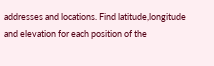addresses and locations. Find latitude,longitude and elevation for each position of the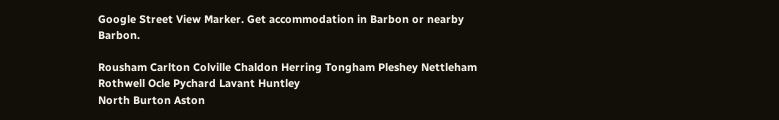Google Street View Marker. Get accommodation in Barbon or nearby Barbon.

Rousham Carlton Colville Chaldon Herring Tongham Pleshey Nettleham Rothwell Ocle Pychard Lavant Huntley
North Burton Aston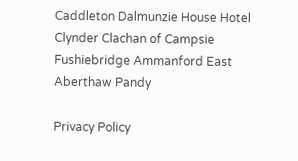Caddleton Dalmunzie House Hotel Clynder Clachan of Campsie Fushiebridge Ammanford East Aberthaw Pandy

Privacy Policy